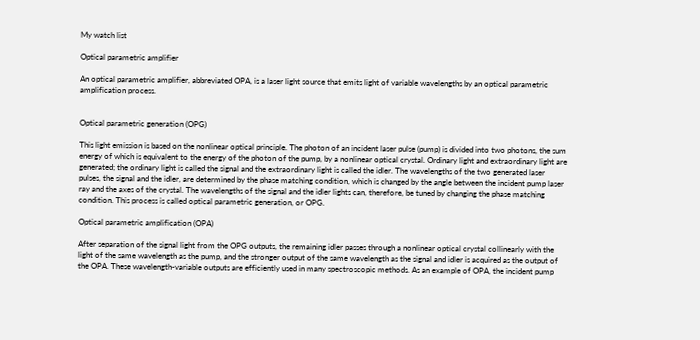My watch list

Optical parametric amplifier

An optical parametric amplifier, abbreviated OPA, is a laser light source that emits light of variable wavelengths by an optical parametric amplification process.


Optical parametric generation (OPG)

This light emission is based on the nonlinear optical principle. The photon of an incident laser pulse (pump) is divided into two photons, the sum energy of which is equivalent to the energy of the photon of the pump, by a nonlinear optical crystal. Ordinary light and extraordinary light are generated; the ordinary light is called the signal and the extraordinary light is called the idler. The wavelengths of the two generated laser pulses, the signal and the idler, are determined by the phase matching condition, which is changed by the angle between the incident pump laser ray and the axes of the crystal. The wavelengths of the signal and the idler lights can, therefore, be tuned by changing the phase matching condition. This process is called optical parametric generation, or OPG.

Optical parametric amplification (OPA)

After separation of the signal light from the OPG outputs, the remaining idler passes through a nonlinear optical crystal collinearly with the light of the same wavelength as the pump, and the stronger output of the same wavelength as the signal and idler is acquired as the output of the OPA. These wavelength-variable outputs are efficiently used in many spectroscopic methods. As an example of OPA, the incident pump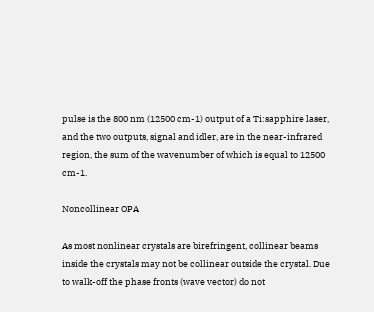pulse is the 800 nm (12500 cm-1) output of a Ti:sapphire laser, and the two outputs, signal and idler, are in the near-infrared region, the sum of the wavenumber of which is equal to 12500 cm-1.

Noncollinear OPA

As most nonlinear crystals are birefringent, collinear beams inside the crystals may not be collinear outside the crystal. Due to walk-off the phase fronts (wave vector) do not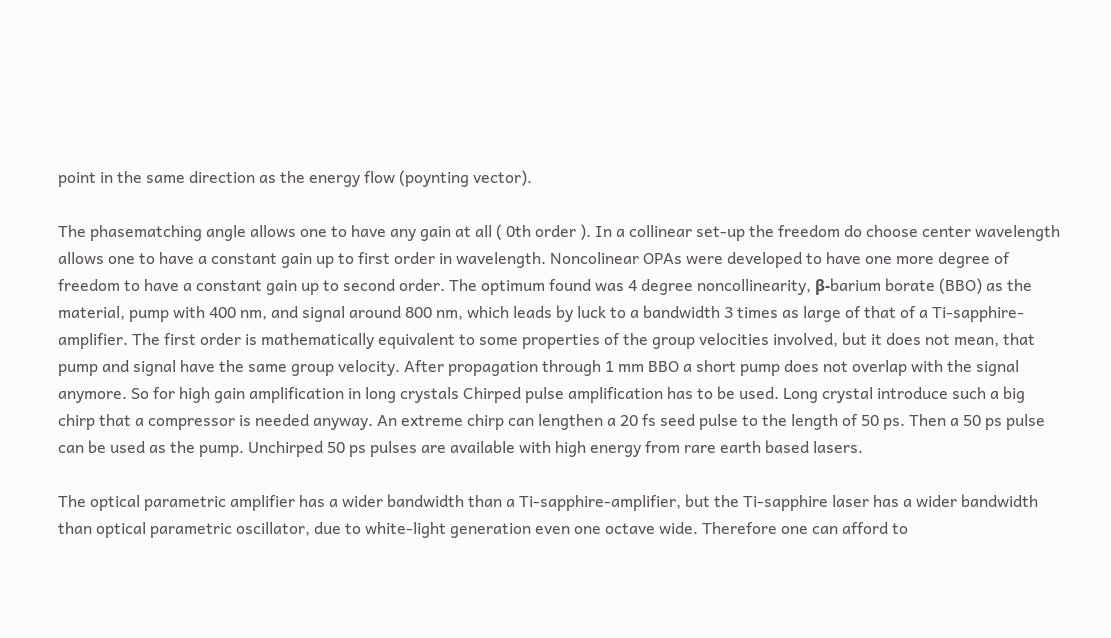point in the same direction as the energy flow (poynting vector).

The phasematching angle allows one to have any gain at all ( 0th order ). In a collinear set-up the freedom do choose center wavelength allows one to have a constant gain up to first order in wavelength. Noncolinear OPAs were developed to have one more degree of freedom to have a constant gain up to second order. The optimum found was 4 degree noncollinearity, β-barium borate (BBO) as the material, pump with 400 nm, and signal around 800 nm, which leads by luck to a bandwidth 3 times as large of that of a Ti-sapphire-amplifier. The first order is mathematically equivalent to some properties of the group velocities involved, but it does not mean, that pump and signal have the same group velocity. After propagation through 1 mm BBO a short pump does not overlap with the signal anymore. So for high gain amplification in long crystals Chirped pulse amplification has to be used. Long crystal introduce such a big chirp that a compressor is needed anyway. An extreme chirp can lengthen a 20 fs seed pulse to the length of 50 ps. Then a 50 ps pulse can be used as the pump. Unchirped 50 ps pulses are available with high energy from rare earth based lasers.

The optical parametric amplifier has a wider bandwidth than a Ti-sapphire-amplifier, but the Ti-sapphire laser has a wider bandwidth than optical parametric oscillator, due to white-light generation even one octave wide. Therefore one can afford to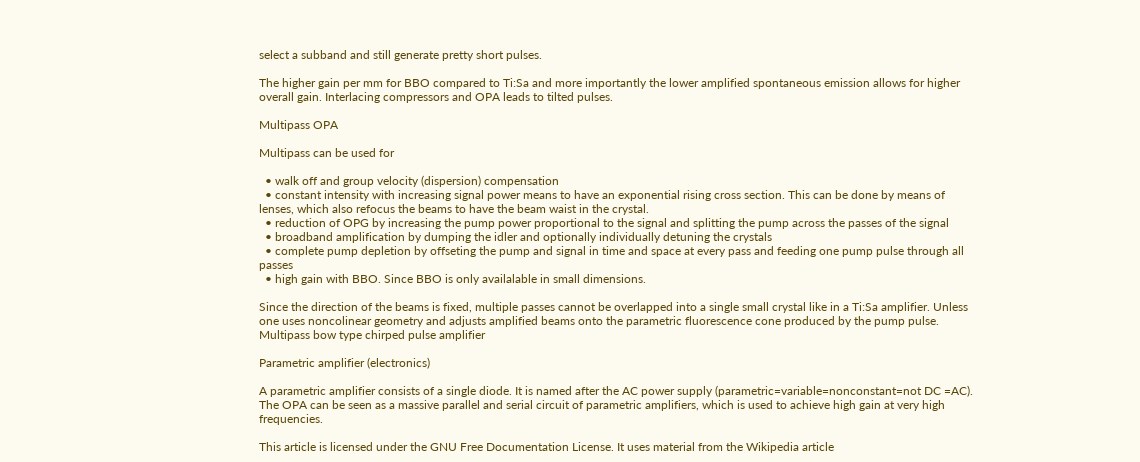select a subband and still generate pretty short pulses.

The higher gain per mm for BBO compared to Ti:Sa and more importantly the lower amplified spontaneous emission allows for higher overall gain. Interlacing compressors and OPA leads to tilted pulses.

Multipass OPA

Multipass can be used for

  • walk off and group velocity (dispersion) compensation
  • constant intensity with increasing signal power means to have an exponential rising cross section. This can be done by means of lenses, which also refocus the beams to have the beam waist in the crystal.
  • reduction of OPG by increasing the pump power proportional to the signal and splitting the pump across the passes of the signal
  • broadband amplification by dumping the idler and optionally individually detuning the crystals
  • complete pump depletion by offseting the pump and signal in time and space at every pass and feeding one pump pulse through all passes
  • high gain with BBO. Since BBO is only availalable in small dimensions.

Since the direction of the beams is fixed, multiple passes cannot be overlapped into a single small crystal like in a Ti:Sa amplifier. Unless one uses noncolinear geometry and adjusts amplified beams onto the parametric fluorescence cone produced by the pump pulse. Multipass bow type chirped pulse amplifier

Parametric amplifier (electronics)

A parametric amplifier consists of a single diode. It is named after the AC power supply (parametric=variable=nonconstant=not DC =AC). The OPA can be seen as a massive parallel and serial circuit of parametric amplifiers, which is used to achieve high gain at very high frequencies.

This article is licensed under the GNU Free Documentation License. It uses material from the Wikipedia article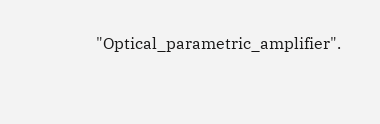"Optical_parametric_amplifier".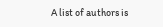A list of authors is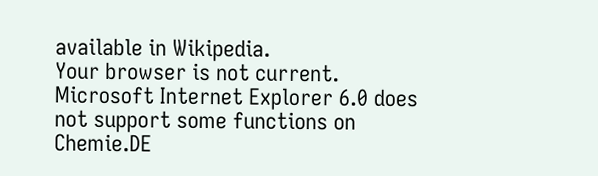available in Wikipedia.
Your browser is not current. Microsoft Internet Explorer 6.0 does not support some functions on Chemie.DE